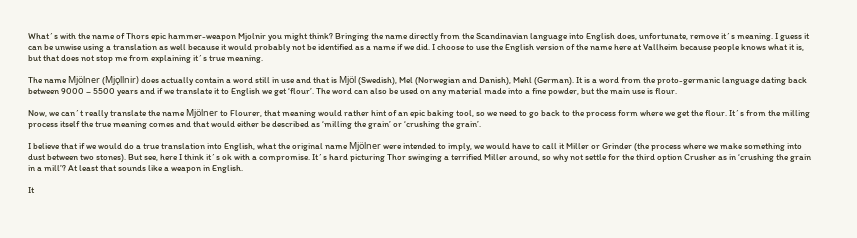What´s with the name of Thors epic hammer-weapon Mjolnir you might think? Bringing the name directly from the Scandinavian language into English does, unfortunate, remove it´s meaning. I guess it can be unwise using a translation as well because it would probably not be identified as a name if we did. I choose to use the English version of the name here at Vallheim because people knows what it is, but that does not stop me from explaining it´s true meaning.

The name Mjölner (Mjǫllnir) does actually contain a word still in use and that is Mjöl (Swedish), Mel (Norwegian and Danish), Mehl (German). It is a word from the proto-germanic language dating back between 9000 – 5500 years and if we translate it to English we get ‘flour’. The word can also be used on any material made into a fine powder, but the main use is flour.

Now, we can´t really translate the name Mjölner to Flourer, that meaning would rather hint of an epic baking tool, so we need to go back to the process form where we get the flour. It´s from the milling process itself the true meaning comes and that would either be described as ‘milling the grain’ or ‘crushing the grain’.

I believe that if we would do a true translation into English, what the original name Mjölner were intended to imply, we would have to call it Miller or Grinder (the process where we make something into dust between two stones). But see, here I think it´s ok with a compromise. It´s hard picturing Thor swinging a terrified Miller around, so why not settle for the third option Crusher as in ‘crushing the grain in a mill’? At least that sounds like a weapon in English.

It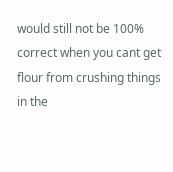would still not be 100% correct when you cant get flour from crushing things in the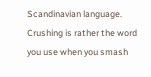Scandinavian language. Crushing is rather the word you use when you smash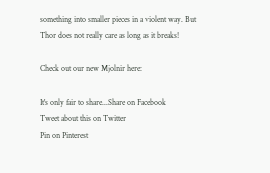something into smaller pieces in a violent way. But Thor does not really care as long as it breaks!

Check out our new Mjolnir here:

It's only fair to share...Share on Facebook
Tweet about this on Twitter
Pin on Pinterest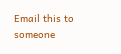Email this to someone